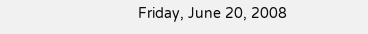Friday, June 20, 2008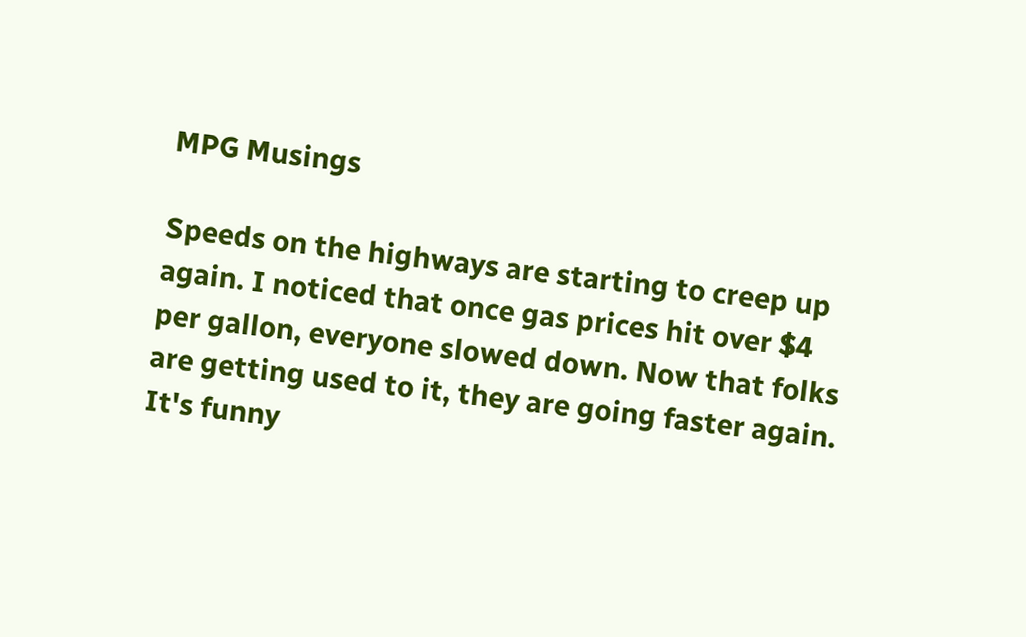MPG Musings

Speeds on the highways are starting to creep up again. I noticed that once gas prices hit over $4 per gallon, everyone slowed down. Now that folks are getting used to it, they are going faster again. It's funny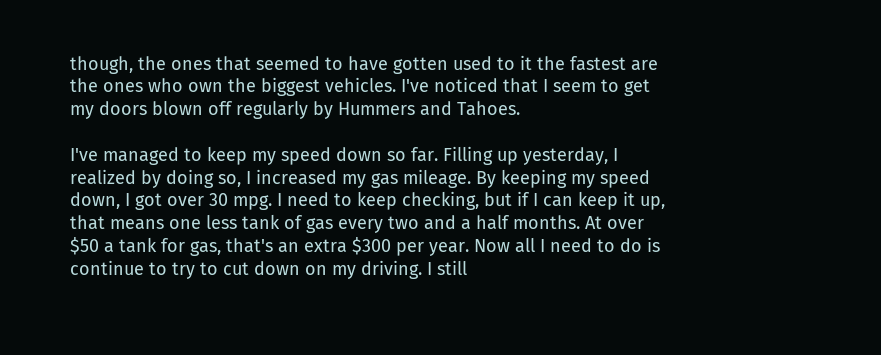though, the ones that seemed to have gotten used to it the fastest are the ones who own the biggest vehicles. I've noticed that I seem to get my doors blown off regularly by Hummers and Tahoes.

I've managed to keep my speed down so far. Filling up yesterday, I realized by doing so, I increased my gas mileage. By keeping my speed down, I got over 30 mpg. I need to keep checking, but if I can keep it up, that means one less tank of gas every two and a half months. At over $50 a tank for gas, that's an extra $300 per year. Now all I need to do is continue to try to cut down on my driving. I still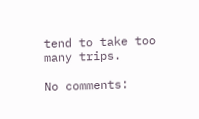tend to take too many trips.

No comments: